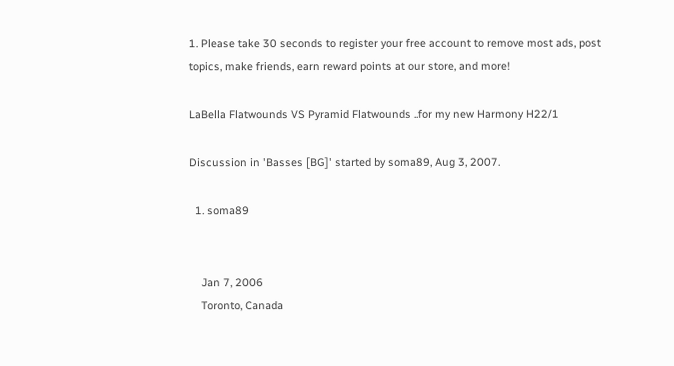1. Please take 30 seconds to register your free account to remove most ads, post topics, make friends, earn reward points at our store, and more!

LaBella Flatwounds VS Pyramid Flatwounds ..for my new Harmony H22/1

Discussion in 'Basses [BG]' started by soma89, Aug 3, 2007.

  1. soma89


    Jan 7, 2006
    Toronto, Canada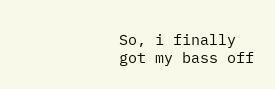So, i finally got my bass off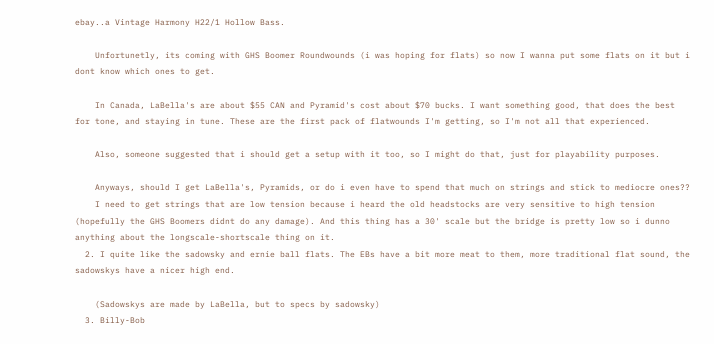ebay..a Vintage Harmony H22/1 Hollow Bass.

    Unfortunetly, its coming with GHS Boomer Roundwounds (i was hoping for flats) so now I wanna put some flats on it but i dont know which ones to get.

    In Canada, LaBella's are about $55 CAN and Pyramid's cost about $70 bucks. I want something good, that does the best for tone, and staying in tune. These are the first pack of flatwounds I'm getting, so I'm not all that experienced.

    Also, someone suggested that i should get a setup with it too, so I might do that, just for playability purposes.

    Anyways, should I get LaBella's, Pyramids, or do i even have to spend that much on strings and stick to mediocre ones??
    I need to get strings that are low tension because i heard the old headstocks are very sensitive to high tension (hopefully the GHS Boomers didnt do any damage). And this thing has a 30' scale but the bridge is pretty low so i dunno anything about the longscale-shortscale thing on it.
  2. I quite like the sadowsky and ernie ball flats. The EBs have a bit more meat to them, more traditional flat sound, the sadowskys have a nicer high end.

    (Sadowskys are made by LaBella, but to specs by sadowsky)
  3. Billy-Bob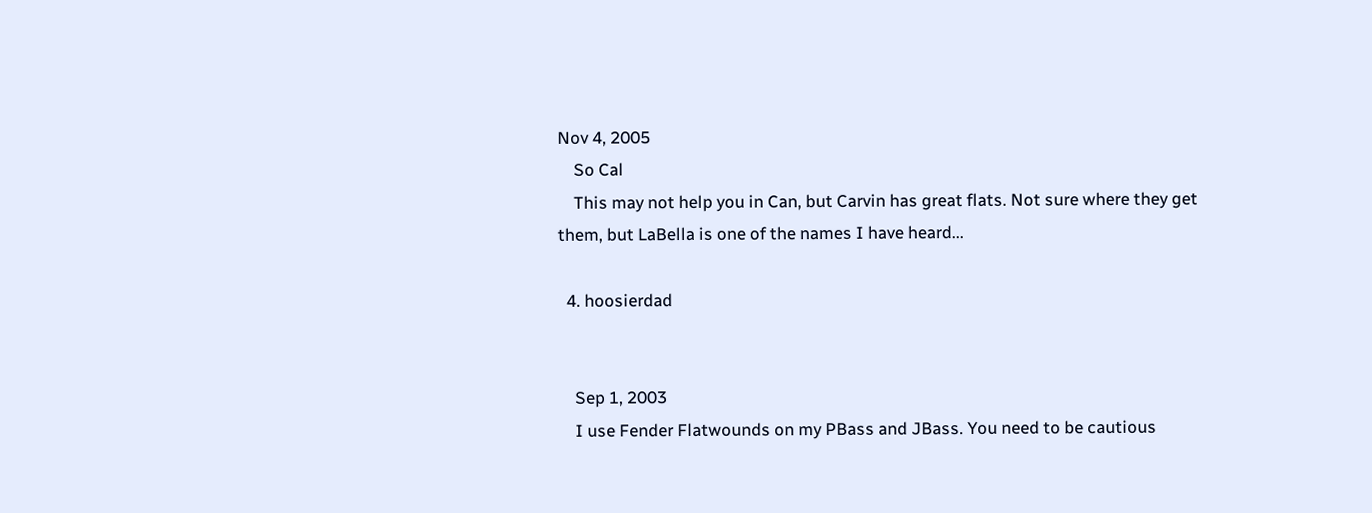Nov 4, 2005
    So Cal
    This may not help you in Can, but Carvin has great flats. Not sure where they get them, but LaBella is one of the names I have heard...

  4. hoosierdad


    Sep 1, 2003
    I use Fender Flatwounds on my PBass and JBass. You need to be cautious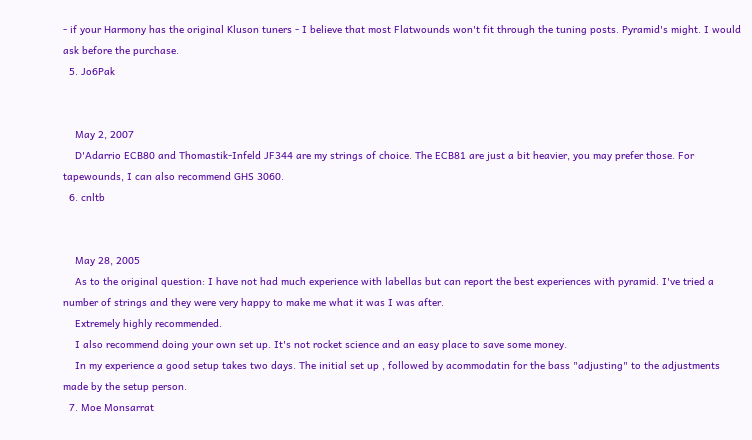- if your Harmony has the original Kluson tuners - I believe that most Flatwounds won't fit through the tuning posts. Pyramid's might. I would ask before the purchase.
  5. Jo6Pak


    May 2, 2007
    D'Adarrio ECB80 and Thomastik-Infeld JF344 are my strings of choice. The ECB81 are just a bit heavier, you may prefer those. For tapewounds, I can also recommend GHS 3060.
  6. cnltb


    May 28, 2005
    As to the original question: I have not had much experience with labellas but can report the best experiences with pyramid. I've tried a number of strings and they were very happy to make me what it was I was after.
    Extremely highly recommended.
    I also recommend doing your own set up. It's not rocket science and an easy place to save some money.
    In my experience a good setup takes two days. The initial set up , followed by acommodatin for the bass "adjusting" to the adjustments made by the setup person.
  7. Moe Monsarrat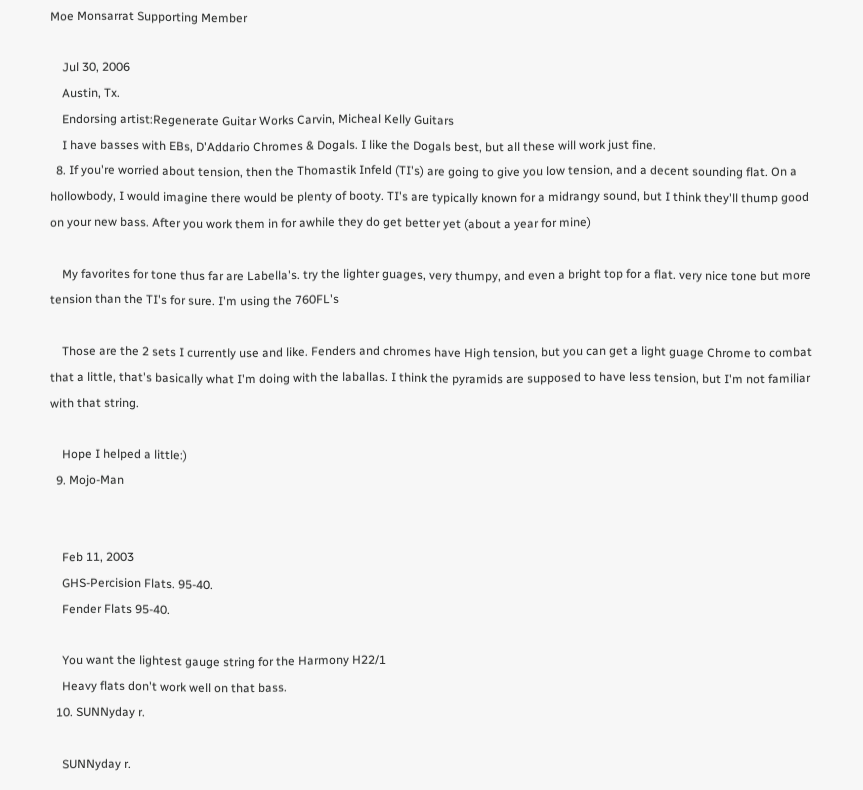Moe Monsarrat Supporting Member

    Jul 30, 2006
    Austin, Tx.
    Endorsing artist:Regenerate Guitar Works Carvin, Micheal Kelly Guitars
    I have basses with EBs, D'Addario Chromes & Dogals. I like the Dogals best, but all these will work just fine.
  8. If you're worried about tension, then the Thomastik Infeld (TI's) are going to give you low tension, and a decent sounding flat. On a hollowbody, I would imagine there would be plenty of booty. TI's are typically known for a midrangy sound, but I think they'll thump good on your new bass. After you work them in for awhile they do get better yet (about a year for mine)

    My favorites for tone thus far are Labella's. try the lighter guages, very thumpy, and even a bright top for a flat. very nice tone but more tension than the TI's for sure. I'm using the 760FL's

    Those are the 2 sets I currently use and like. Fenders and chromes have High tension, but you can get a light guage Chrome to combat that a little, that's basically what I'm doing with the laballas. I think the pyramids are supposed to have less tension, but I'm not familiar with that string.

    Hope I helped a little:)
  9. Mojo-Man


    Feb 11, 2003
    GHS-Percision Flats. 95-40.
    Fender Flats 95-40.

    You want the lightest gauge string for the Harmony H22/1
    Heavy flats don't work well on that bass.
  10. SUNNyday r.

    SUNNyday r.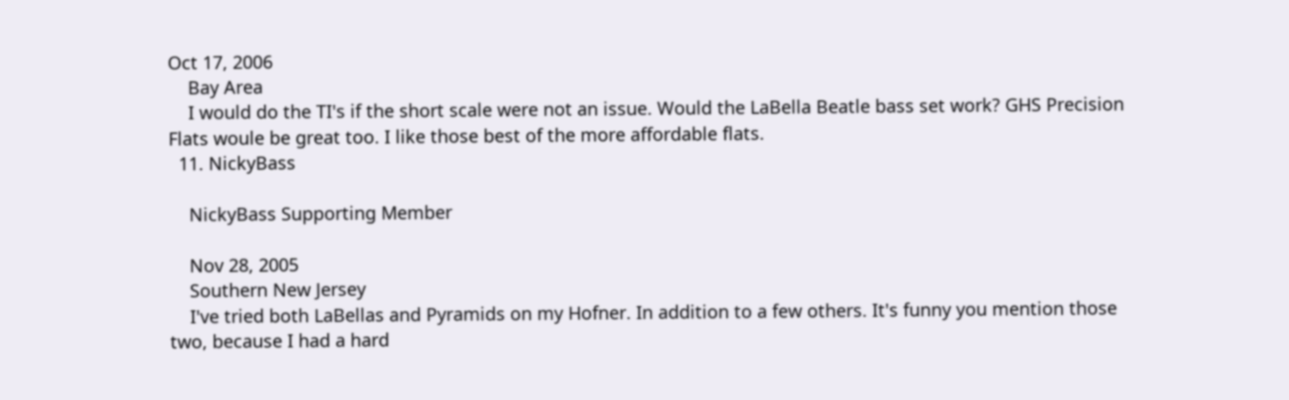Oct 17, 2006
    Bay Area
    I would do the TI's if the short scale were not an issue. Would the LaBella Beatle bass set work? GHS Precision Flats woule be great too. I like those best of the more affordable flats.
  11. NickyBass

    NickyBass Supporting Member

    Nov 28, 2005
    Southern New Jersey
    I've tried both LaBellas and Pyramids on my Hofner. In addition to a few others. It's funny you mention those two, because I had a hard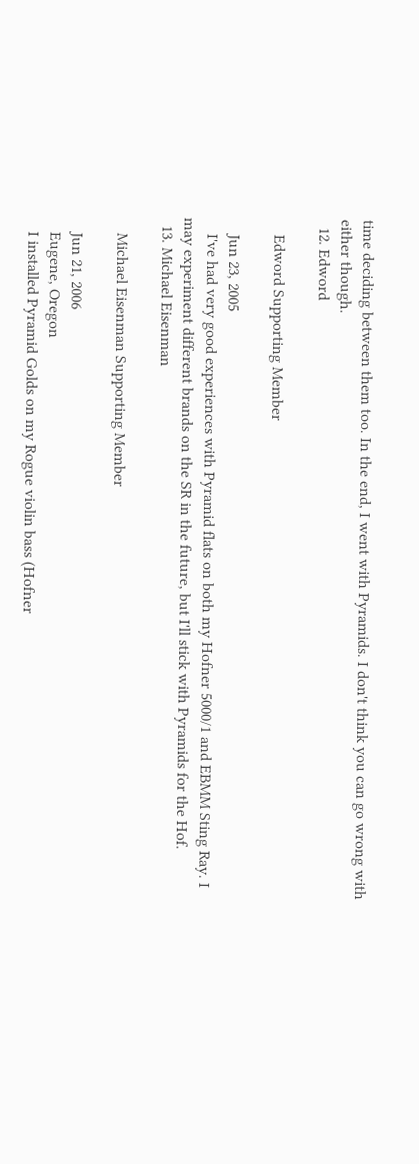time deciding between them too. In the end, I went with Pyramids. I don't think you can go wrong with either though.
  12. Edword

    Edword Supporting Member

    Jun 23, 2005
    I've had very good experiences with Pyramid flats on both my Hofner 5000/1 and EBMM Sting Ray. I may experiment different brands on the SR in the future, but I'll stick with Pyramids for the Hof.
  13. Michael Eisenman

    Michael Eisenman Supporting Member

    Jun 21, 2006
    Eugene, Oregon
    I installed Pyramid Golds on my Rogue violin bass (Hofner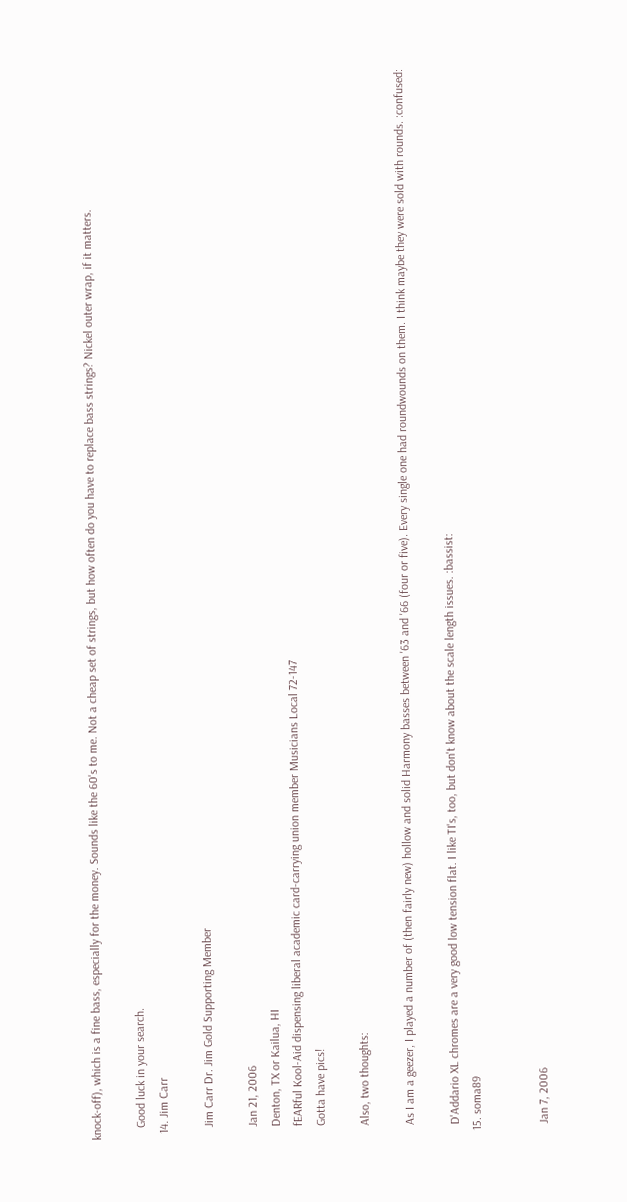knock-off), which is a fine bass, especially for the money. Sounds like the 60's to me. Not a cheap set of strings, but how often do you have to replace bass strings? Nickel outer wrap, if it matters.

    Good luck in your search.
  14. Jim Carr

    Jim Carr Dr. Jim Gold Supporting Member

    Jan 21, 2006
    Denton, TX or Kailua, HI
    fEARful Kool-Aid dispensing liberal academic card-carrying union member Musicians Local 72-147
    Gotta have pics!

    Also, two thoughts:

    As I am a geezer, I played a number of (then fairly new) hollow and solid Harmony basses between '63 and '66 (four or five). Every single one had roundwounds on them. I think maybe they were sold with rounds. :confused:

    D'Addario XL chromes are a very good low tension flat. I like TI's, too, but don't know about the scale length issues. :bassist:
  15. soma89


    Jan 7, 2006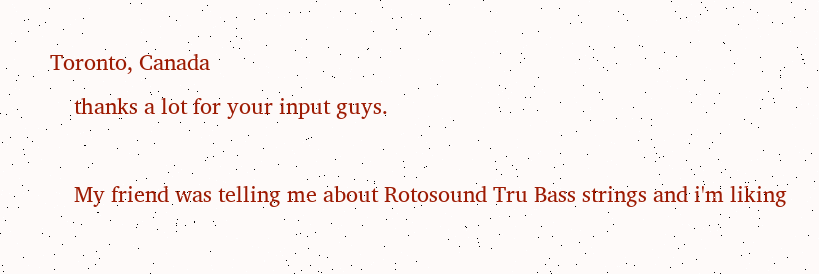Toronto, Canada
    thanks a lot for your input guys.

    My friend was telling me about Rotosound Tru Bass strings and i'm liking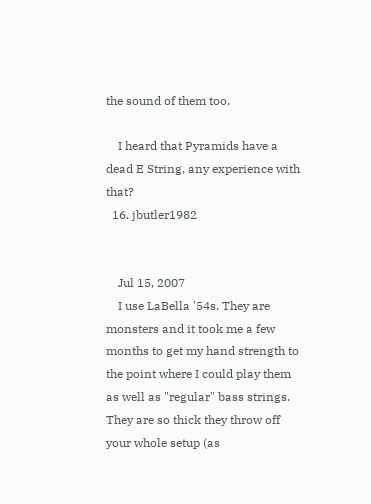the sound of them too.

    I heard that Pyramids have a dead E String, any experience with that?
  16. jbutler1982


    Jul 15, 2007
    I use LaBella '54s. They are monsters and it took me a few months to get my hand strength to the point where I could play them as well as "regular" bass strings. They are so thick they throw off your whole setup (as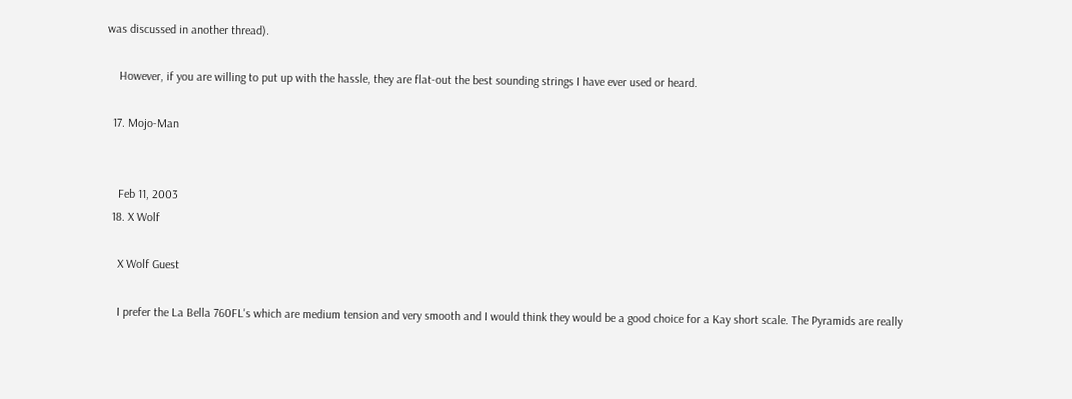was discussed in another thread).

    However, if you are willing to put up with the hassle, they are flat-out the best sounding strings I have ever used or heard.

  17. Mojo-Man


    Feb 11, 2003
  18. X Wolf

    X Wolf Guest

    I prefer the La Bella 760FL's which are medium tension and very smooth and I would think they would be a good choice for a Kay short scale. The Pyramids are really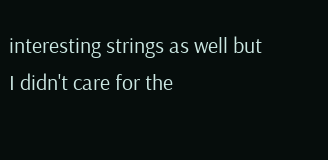interesting strings as well but I didn't care for the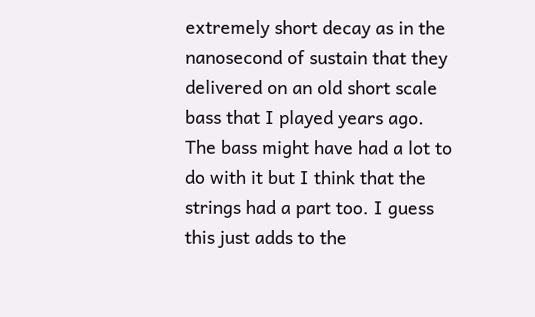extremely short decay as in the nanosecond of sustain that they delivered on an old short scale bass that I played years ago. The bass might have had a lot to do with it but I think that the strings had a part too. I guess this just adds to the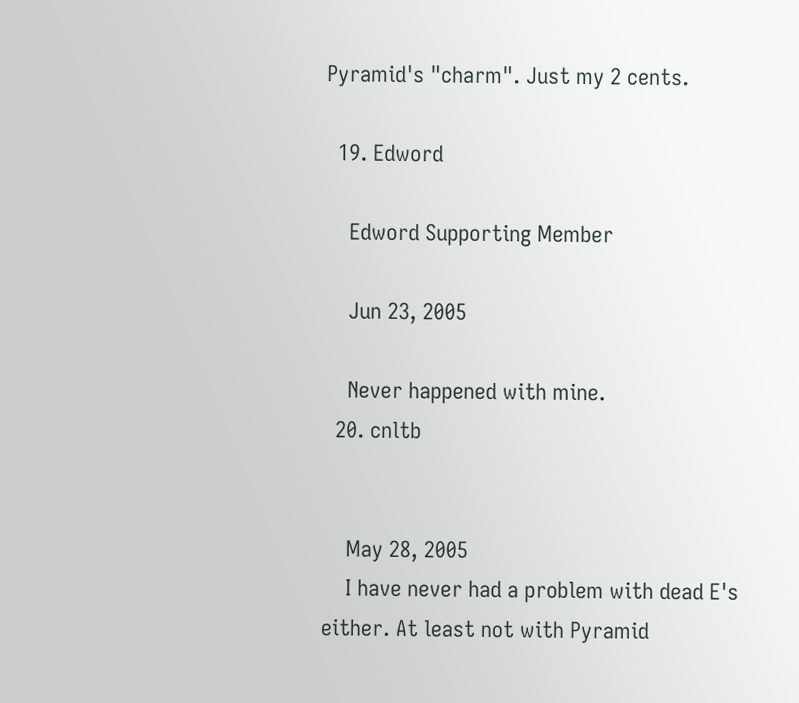Pyramid's "charm". Just my 2 cents.

  19. Edword

    Edword Supporting Member

    Jun 23, 2005

    Never happened with mine.
  20. cnltb


    May 28, 2005
    I have never had a problem with dead E's either. At least not with Pyramid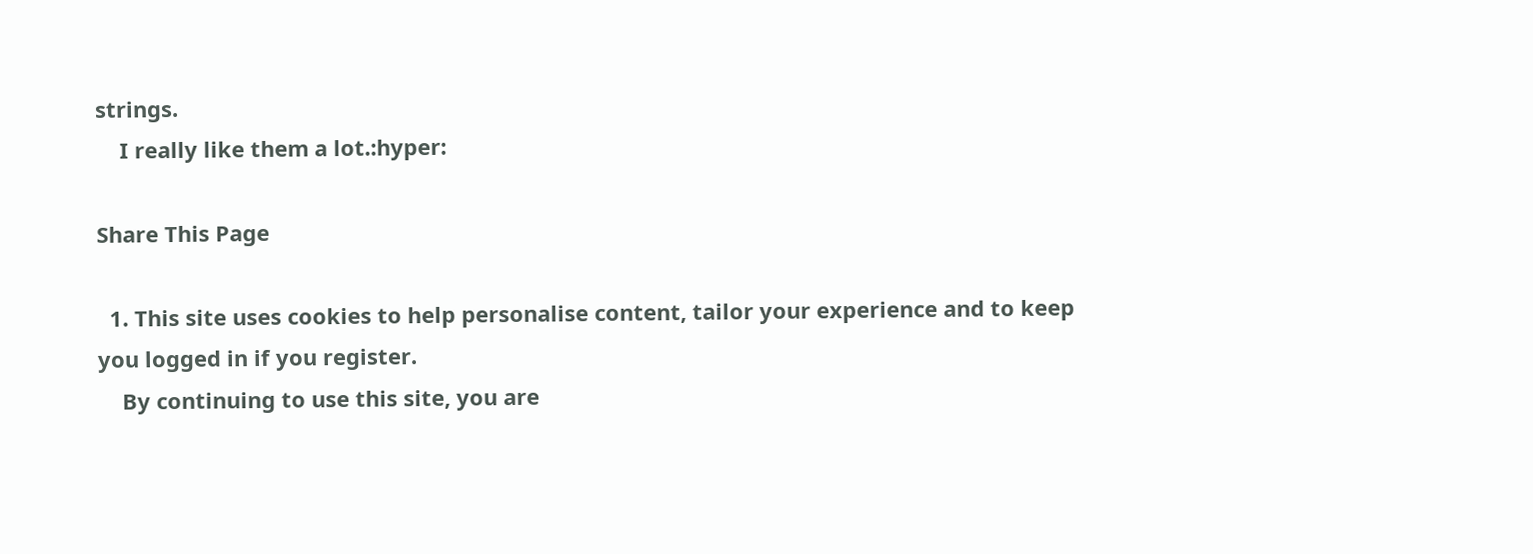strings.
    I really like them a lot.:hyper:

Share This Page

  1. This site uses cookies to help personalise content, tailor your experience and to keep you logged in if you register.
    By continuing to use this site, you are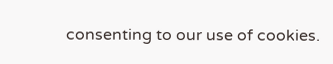consenting to our use of cookies.